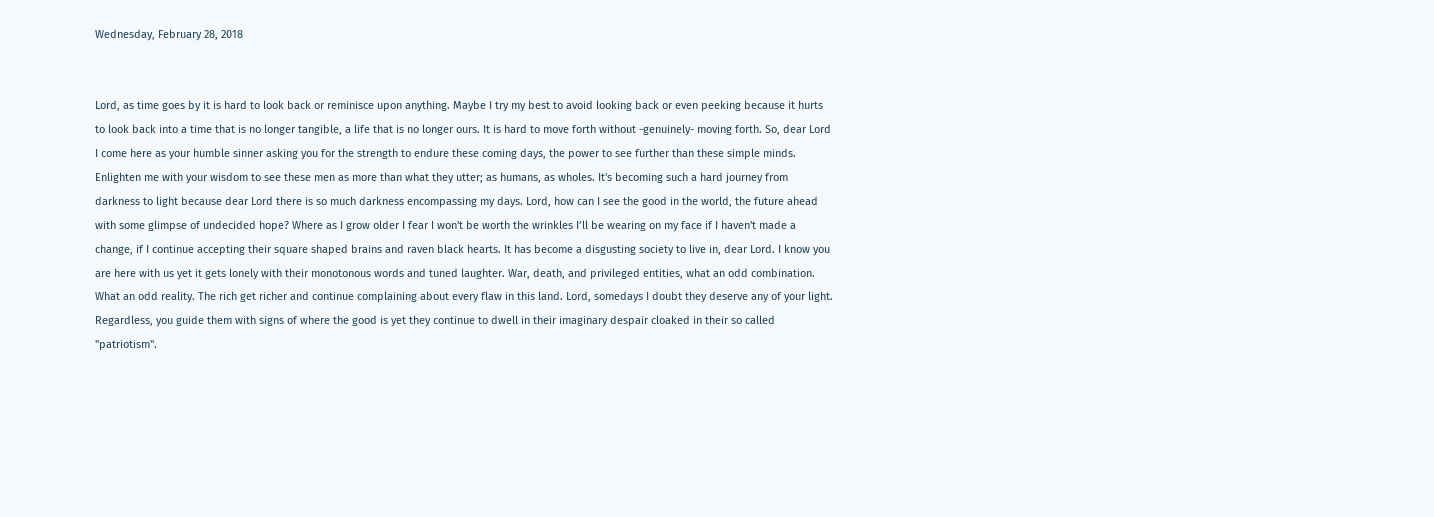Wednesday, February 28, 2018


Lord, as time goes by it is hard to look back or reminisce upon anything. Maybe I try my best to avoid looking back or even peeking because it hurts to look back into a time that is no longer tangible, a life that is no longer ours. It is hard to move forth without -genuinely- moving forth. So, dear Lord I come here as your humble sinner asking you for the strength to endure these coming days, the power to see further than these simple minds. Enlighten me with your wisdom to see these men as more than what they utter; as humans, as wholes. It's becoming such a hard journey from darkness to light because dear Lord there is so much darkness encompassing my days. Lord, how can I see the good in the world, the future ahead with some glimpse of undecided hope? Where as I grow older I fear I won't be worth the wrinkles I’ll be wearing on my face if I haven't made a change, if I continue accepting their square shaped brains and raven black hearts. It has become a disgusting society to live in, dear Lord. I know you are here with us yet it gets lonely with their monotonous words and tuned laughter. War, death, and privileged entities, what an odd combination. What an odd reality. The rich get richer and continue complaining about every flaw in this land. Lord, somedays I doubt they deserve any of your light. Regardless, you guide them with signs of where the good is yet they continue to dwell in their imaginary despair cloaked in their so called "patriotism".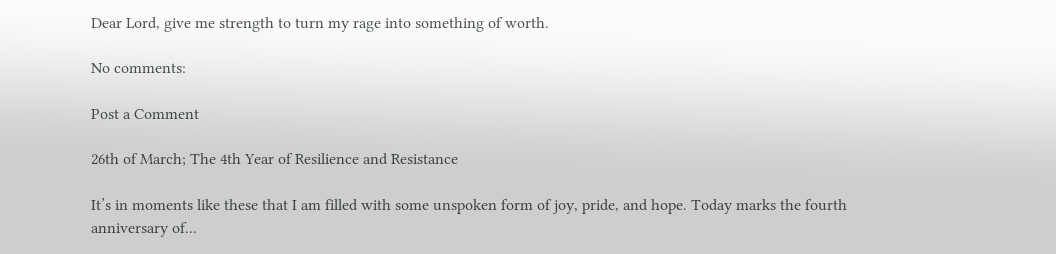Dear Lord, give me strength to turn my rage into something of worth.

No comments:

Post a Comment

26th of March; The 4th Year of Resilience and Resistance

It’s in moments like these that I am filled with some unspoken form of joy, pride, and hope. Today marks the fourth anniversary of...